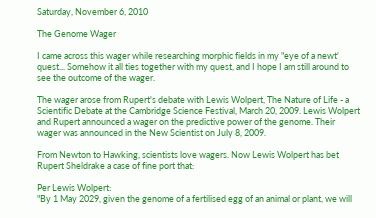Saturday, November 6, 2010

The Genome Wager

I came across this wager while researching morphic fields in my "eye of a newt' quest... Somehow it all ties together with my quest, and I hope I am still around to see the outcome of the wager.

The wager arose from Rupert's debate with Lewis Wolpert, The Nature of Life - a Scientific Debate at the Cambridge Science Festival, March 20, 2009. Lewis Wolpert and Rupert announced a wager on the predictive power of the genome. Their wager was announced in the New Scientist on July 8, 2009.

From Newton to Hawking, scientists love wagers. Now Lewis Wolpert has bet Rupert Sheldrake a case of fine port that:

Per Lewis Wolpert:
"By 1 May 2029, given the genome of a fertilised egg of an animal or plant, we will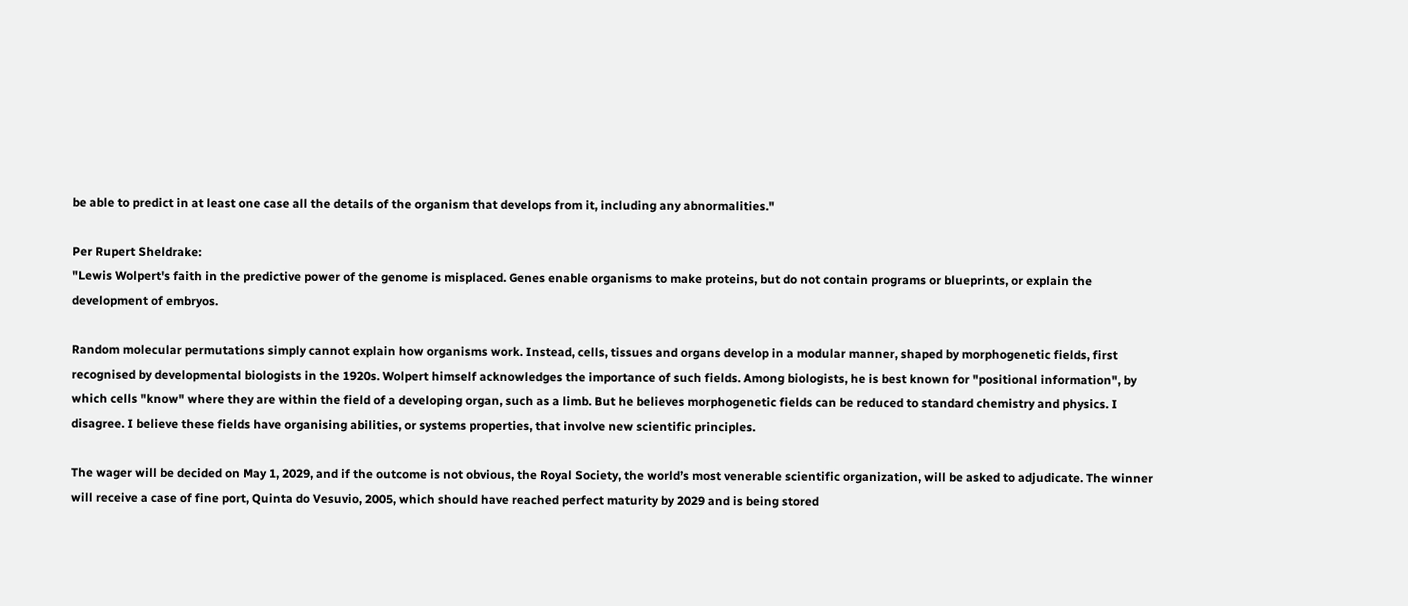be able to predict in at least one case all the details of the organism that develops from it, including any abnormalities."

Per Rupert Sheldrake:
"Lewis Wolpert's faith in the predictive power of the genome is misplaced. Genes enable organisms to make proteins, but do not contain programs or blueprints, or explain the development of embryos.

Random molecular permutations simply cannot explain how organisms work. Instead, cells, tissues and organs develop in a modular manner, shaped by morphogenetic fields, first recognised by developmental biologists in the 1920s. Wolpert himself acknowledges the importance of such fields. Among biologists, he is best known for "positional information", by which cells "know" where they are within the field of a developing organ, such as a limb. But he believes morphogenetic fields can be reduced to standard chemistry and physics. I disagree. I believe these fields have organising abilities, or systems properties, that involve new scientific principles.

The wager will be decided on May 1, 2029, and if the outcome is not obvious, the Royal Society, the world’s most venerable scientific organization, will be asked to adjudicate. The winner will receive a case of fine port, Quinta do Vesuvio, 2005, which should have reached perfect maturity by 2029 and is being stored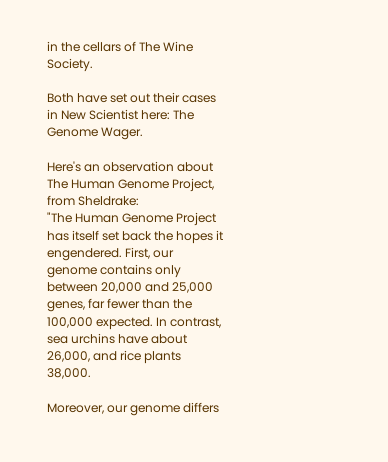in the cellars of The Wine Society.

Both have set out their cases in New Scientist here: The Genome Wager.

Here's an observation about The Human Genome Project, from Sheldrake:
"The Human Genome Project has itself set back the hopes it engendered. First, our genome contains only between 20,000 and 25,000 genes, far fewer than the 100,000 expected. In contrast, sea urchins have about 26,000, and rice plants 38,000.

Moreover, our genome differs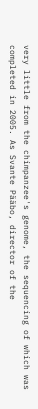very little from the chimpanzee's genome, the sequencing of which was completed in 2005. As Svante Pääbo, director of the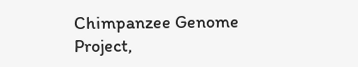Chimpanzee Genome Project,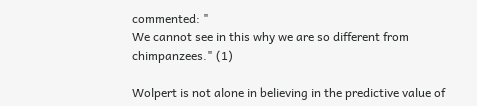commented: "
We cannot see in this why we are so different from chimpanzees." (1)

Wolpert is not alone in believing in the predictive value of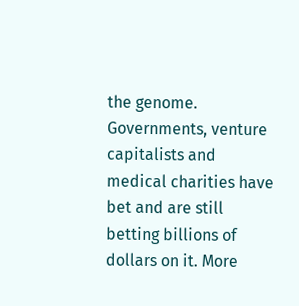the genome. Governments, venture capitalists and medical charities have bet and are still betting billions of dollars on it. More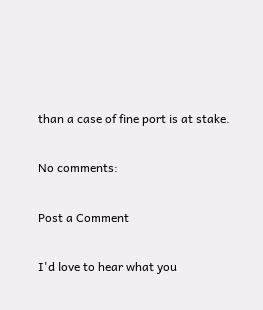than a case of fine port is at stake.

No comments:

Post a Comment

I'd love to hear what you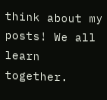think about my posts! We all learn together.